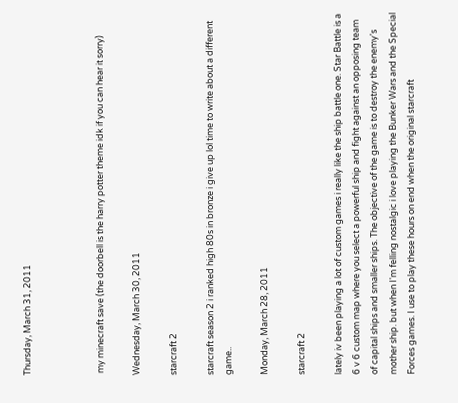Thursday, March 31, 2011



 my minecraft save (the doorbell is the harry potter theme idk if you can hear it sorry)

Wednesday, March 30, 2011

starcraft 2

starcraft season 2 i ranked high 80s in bronze i give up lol time to write about a different game..

Monday, March 28, 2011

starcraft 2

lately iv been playing a lot of custom games i really like the ship battle one. Star Battle is a 6 v 6 custom map where you select a powerful ship and fight against an opposing team of capital ships and smaller ships. The objective of the game is to destroy the enemy's mother ship. but when I'm felling nostalgic i love playing the Bunker Wars and the Special Forces games. I use to play these hours on end when the original starcraft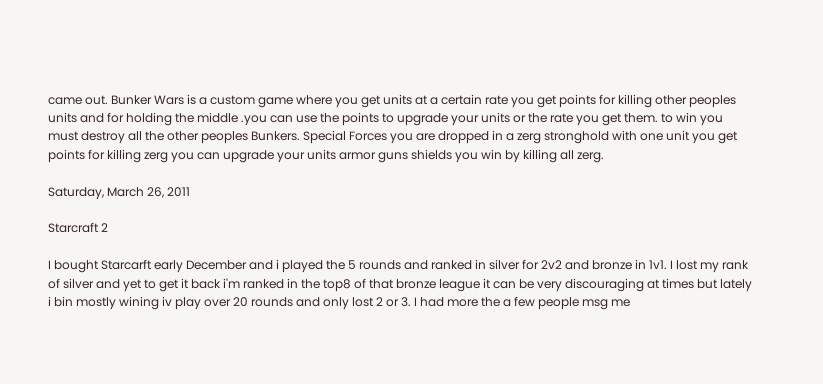came out. Bunker Wars is a custom game where you get units at a certain rate you get points for killing other peoples units and for holding the middle .you can use the points to upgrade your units or the rate you get them. to win you must destroy all the other peoples Bunkers. Special Forces you are dropped in a zerg stronghold with one unit you get points for killing zerg you can upgrade your units armor guns shields you win by killing all zerg.

Saturday, March 26, 2011

Starcraft 2

I bought Starcarft early December and i played the 5 rounds and ranked in silver for 2v2 and bronze in 1v1. I lost my rank of silver and yet to get it back i'm ranked in the top8 of that bronze league it can be very discouraging at times but lately i bin mostly wining iv play over 20 rounds and only lost 2 or 3. I had more the a few people msg me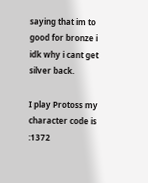saying that im to good for bronze i idk why i cant get silver back.

I play Protoss my character code is :1372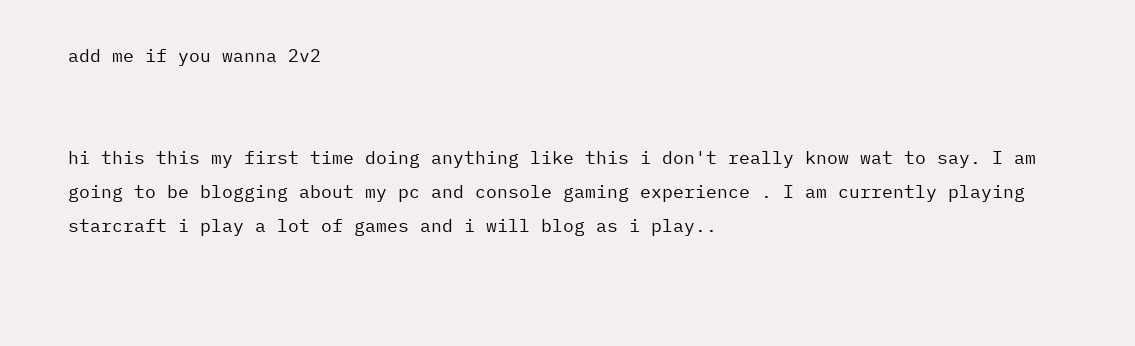add me if you wanna 2v2


hi this this my first time doing anything like this i don't really know wat to say. I am going to be blogging about my pc and console gaming experience . I am currently playing  starcraft i play a lot of games and i will blog as i play..